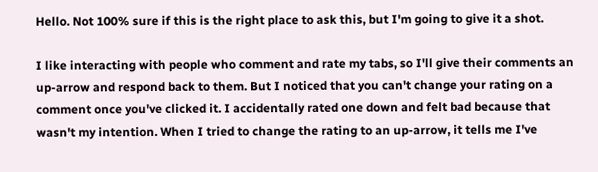Hello. Not 100% sure if this is the right place to ask this, but I'm going to give it a shot.

I like interacting with people who comment and rate my tabs, so I'll give their comments an up-arrow and respond back to them. But I noticed that you can't change your rating on a comment once you've clicked it. I accidentally rated one down and felt bad because that wasn't my intention. When I tried to change the rating to an up-arrow, it tells me I've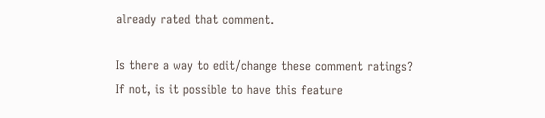already rated that comment.

Is there a way to edit/change these comment ratings? If not, is it possible to have this feature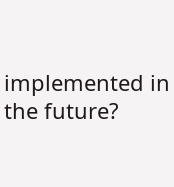implemented in the future?